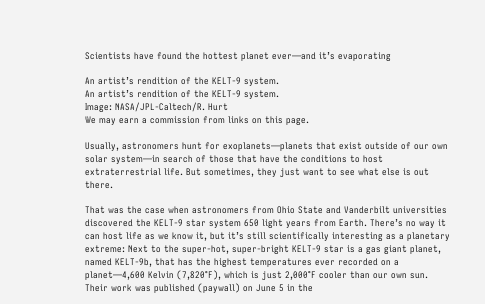Scientists have found the hottest planet ever—and it’s evaporating

An artist’s rendition of the KELT-9 system.
An artist’s rendition of the KELT-9 system.
Image: NASA/JPL-Caltech/R. Hurt
We may earn a commission from links on this page.

Usually, astronomers hunt for exoplanets—planets that exist outside of our own solar system—in search of those that have the conditions to host extraterrestrial life. But sometimes, they just want to see what else is out there.

That was the case when astronomers from Ohio State and Vanderbilt universities discovered the KELT-9 star system 650 light years from Earth. There’s no way it can host life as we know it, but it’s still scientifically interesting as a planetary extreme: Next to the super-hot, super-bright KELT-9 star is a gas giant planet, named KELT-9b, that has the highest temperatures ever recorded on a planet—4,600 Kelvin (7,820°F), which is just 2,000°F cooler than our own sun. Their work was published (paywall) on June 5 in the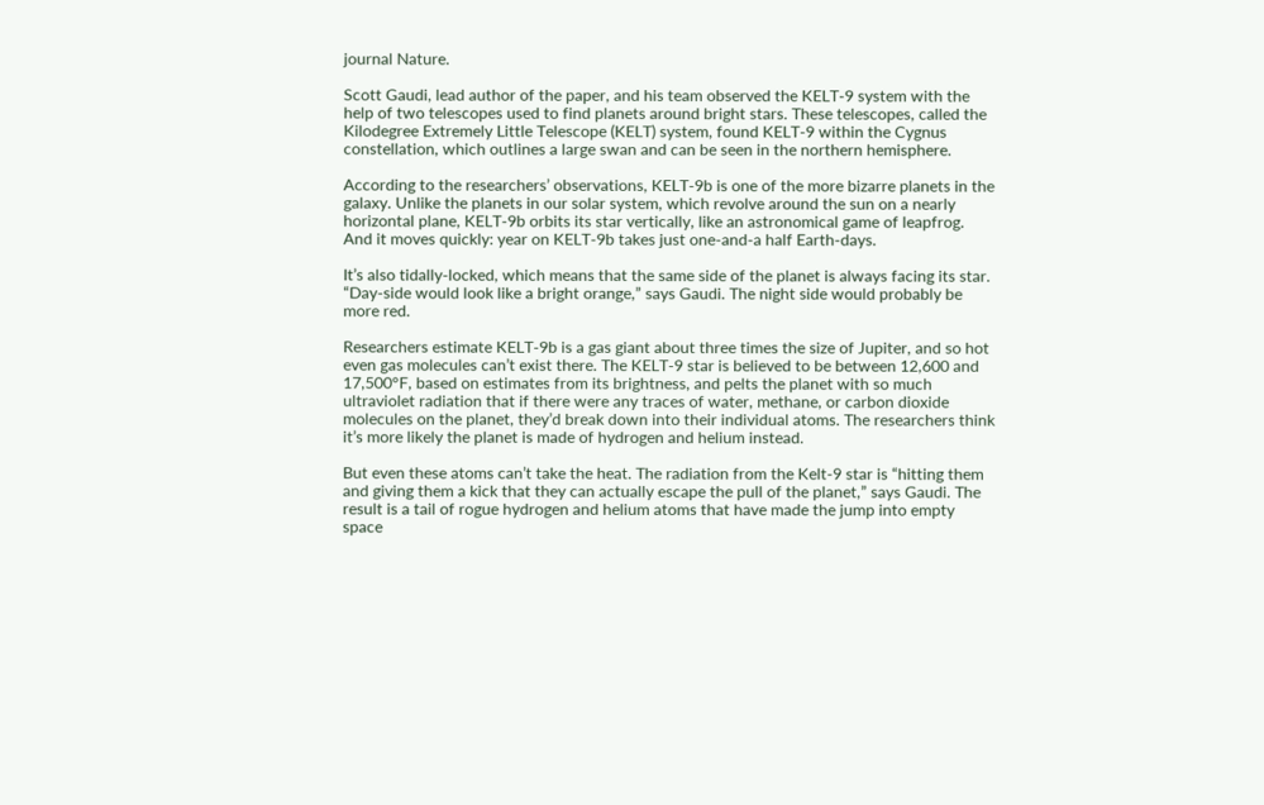journal Nature.

Scott Gaudi, lead author of the paper, and his team observed the KELT-9 system with the help of two telescopes used to find planets around bright stars. These telescopes, called the Kilodegree Extremely Little Telescope (KELT) system, found KELT-9 within the Cygnus constellation, which outlines a large swan and can be seen in the northern hemisphere.

According to the researchers’ observations, KELT-9b is one of the more bizarre planets in the galaxy. Unlike the planets in our solar system, which revolve around the sun on a nearly horizontal plane, KELT-9b orbits its star vertically, like an astronomical game of leapfrog. And it moves quickly: year on KELT-9b takes just one-and-a half Earth-days.

It’s also tidally-locked, which means that the same side of the planet is always facing its star. “Day-side would look like a bright orange,” says Gaudi. The night side would probably be more red.

Researchers estimate KELT-9b is a gas giant about three times the size of Jupiter, and so hot even gas molecules can’t exist there. The KELT-9 star is believed to be between 12,600 and 17,500°F, based on estimates from its brightness, and pelts the planet with so much ultraviolet radiation that if there were any traces of water, methane, or carbon dioxide molecules on the planet, they’d break down into their individual atoms. The researchers think it’s more likely the planet is made of hydrogen and helium instead.

But even these atoms can’t take the heat. The radiation from the Kelt-9 star is “hitting them and giving them a kick that they can actually escape the pull of the planet,” says Gaudi. The result is a tail of rogue hydrogen and helium atoms that have made the jump into empty space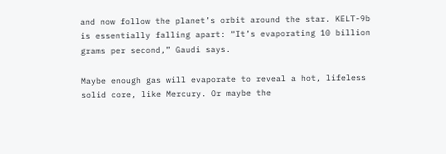and now follow the planet’s orbit around the star. KELT-9b is essentially falling apart: “It’s evaporating 10 billion grams per second,” Gaudi says.

Maybe enough gas will evaporate to reveal a hot, lifeless solid core, like Mercury. Or maybe the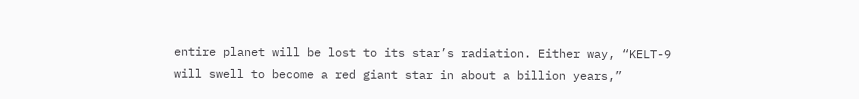entire planet will be lost to its star’s radiation. Either way, “KELT-9 will swell to become a red giant star in about a billion years,”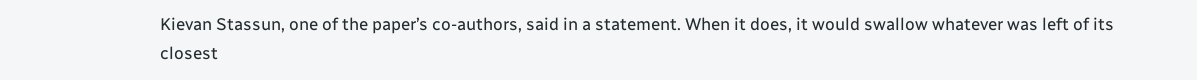Kievan Stassun, one of the paper’s co-authors, said in a statement. When it does, it would swallow whatever was left of its closest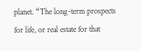planet. “The long-term prospects for life, or real estate for that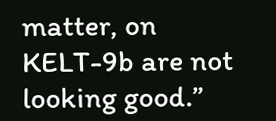matter, on KELT-9b are not looking good.”